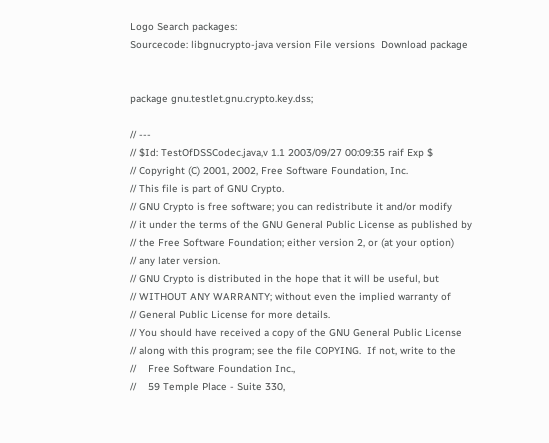Logo Search packages:
Sourcecode: libgnucrypto-java version File versions  Download package


package gnu.testlet.gnu.crypto.key.dss;

// ---
// $Id: TestOfDSSCodec.java,v 1.1 2003/09/27 00:09:35 raif Exp $
// Copyright (C) 2001, 2002, Free Software Foundation, Inc.
// This file is part of GNU Crypto.
// GNU Crypto is free software; you can redistribute it and/or modify
// it under the terms of the GNU General Public License as published by
// the Free Software Foundation; either version 2, or (at your option)
// any later version.
// GNU Crypto is distributed in the hope that it will be useful, but
// WITHOUT ANY WARRANTY; without even the implied warranty of
// General Public License for more details.
// You should have received a copy of the GNU General Public License
// along with this program; see the file COPYING.  If not, write to the
//    Free Software Foundation Inc.,
//    59 Temple Place - Suite 330,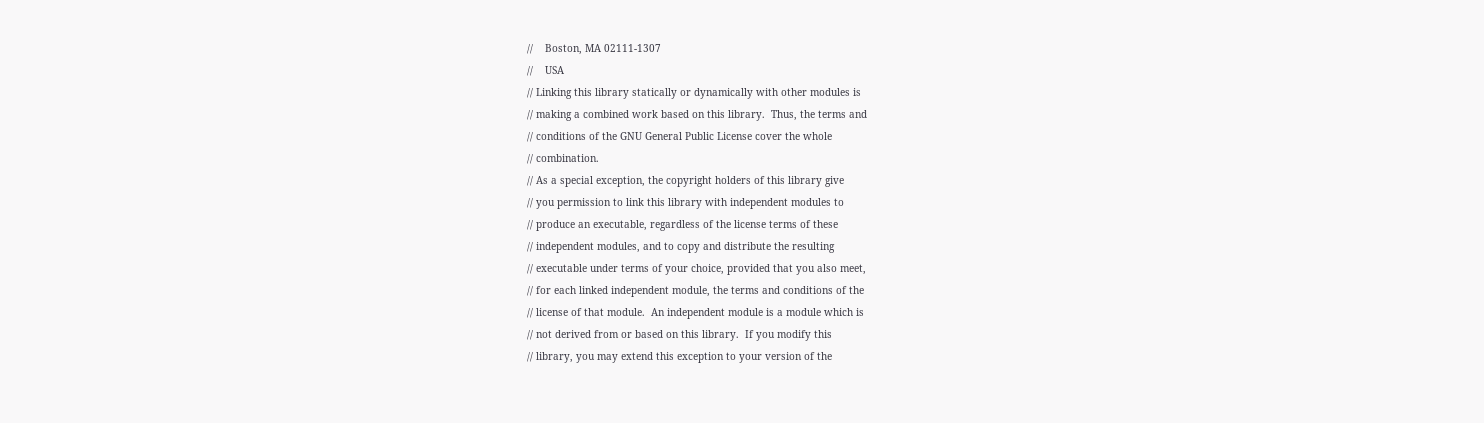//    Boston, MA 02111-1307
//    USA
// Linking this library statically or dynamically with other modules is
// making a combined work based on this library.  Thus, the terms and
// conditions of the GNU General Public License cover the whole
// combination.
// As a special exception, the copyright holders of this library give
// you permission to link this library with independent modules to
// produce an executable, regardless of the license terms of these
// independent modules, and to copy and distribute the resulting
// executable under terms of your choice, provided that you also meet,
// for each linked independent module, the terms and conditions of the
// license of that module.  An independent module is a module which is
// not derived from or based on this library.  If you modify this
// library, you may extend this exception to your version of the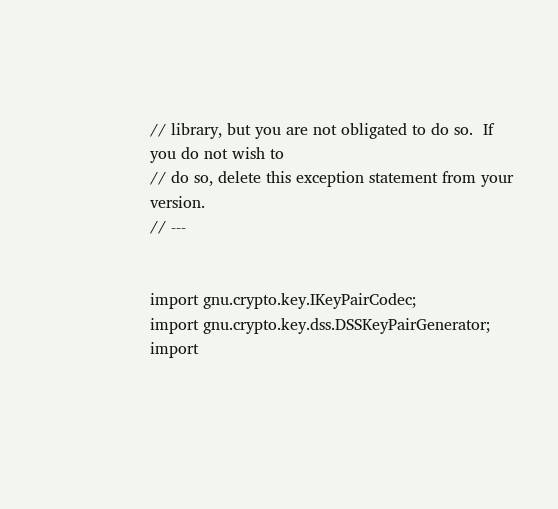// library, but you are not obligated to do so.  If you do not wish to
// do so, delete this exception statement from your version.
// ---


import gnu.crypto.key.IKeyPairCodec;
import gnu.crypto.key.dss.DSSKeyPairGenerator;
import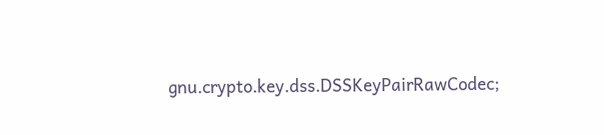gnu.crypto.key.dss.DSSKeyPairRawCodec;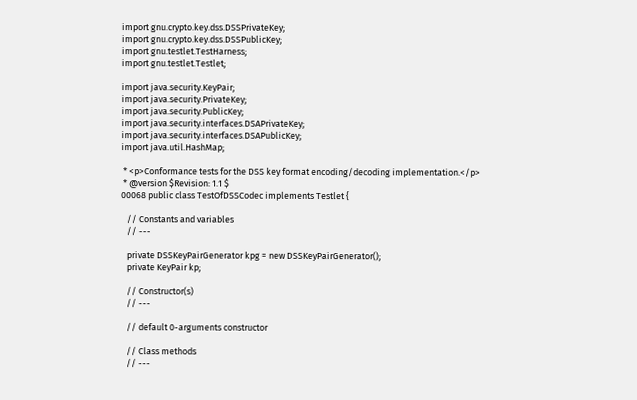import gnu.crypto.key.dss.DSSPrivateKey;
import gnu.crypto.key.dss.DSSPublicKey;
import gnu.testlet.TestHarness;
import gnu.testlet.Testlet;

import java.security.KeyPair;
import java.security.PrivateKey;
import java.security.PublicKey;
import java.security.interfaces.DSAPrivateKey;
import java.security.interfaces.DSAPublicKey;
import java.util.HashMap;

 * <p>Conformance tests for the DSS key format encoding/decoding implementation.</p>
 * @version $Revision: 1.1 $
00068 public class TestOfDSSCodec implements Testlet {

   // Constants and variables
   // ---

   private DSSKeyPairGenerator kpg = new DSSKeyPairGenerator();
   private KeyPair kp;

   // Constructor(s)
   // ---

   // default 0-arguments constructor

   // Class methods
   // ---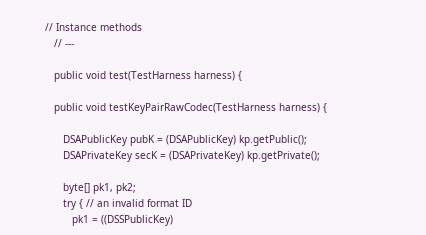// Instance methods
   // ---

   public void test(TestHarness harness) {

   public void testKeyPairRawCodec(TestHarness harness) {

      DSAPublicKey pubK = (DSAPublicKey) kp.getPublic();
      DSAPrivateKey secK = (DSAPrivateKey) kp.getPrivate();

      byte[] pk1, pk2;
      try { // an invalid format ID
         pk1 = ((DSSPublicKey)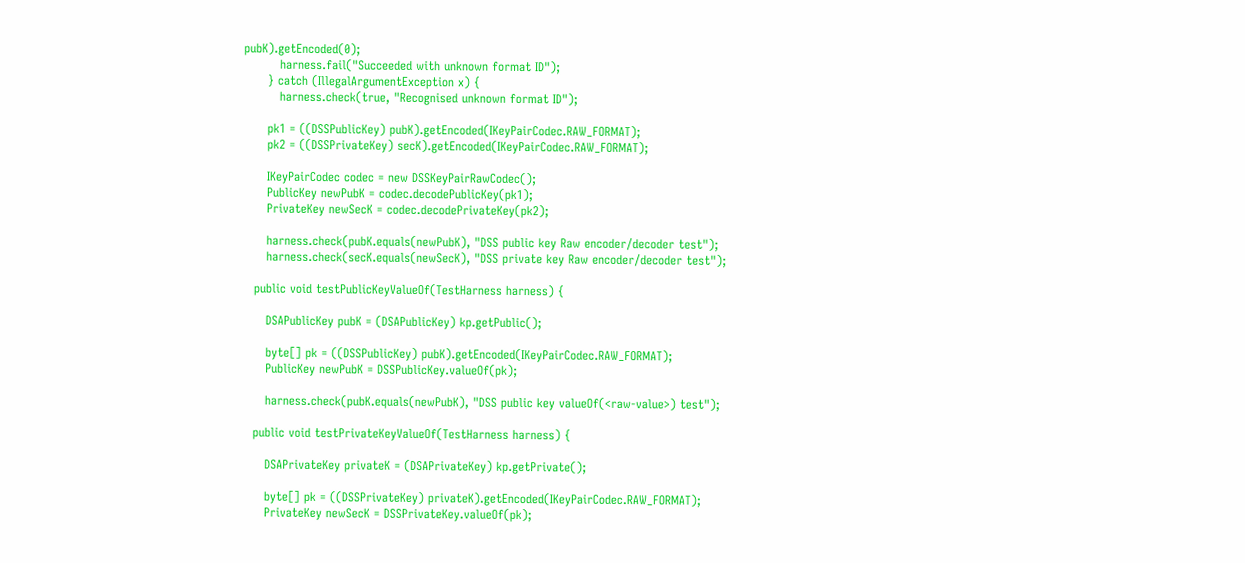pubK).getEncoded(0);
         harness.fail("Succeeded with unknown format ID");
      } catch (IllegalArgumentException x) {
         harness.check(true, "Recognised unknown format ID");

      pk1 = ((DSSPublicKey) pubK).getEncoded(IKeyPairCodec.RAW_FORMAT);
      pk2 = ((DSSPrivateKey) secK).getEncoded(IKeyPairCodec.RAW_FORMAT);

      IKeyPairCodec codec = new DSSKeyPairRawCodec();
      PublicKey newPubK = codec.decodePublicKey(pk1);
      PrivateKey newSecK = codec.decodePrivateKey(pk2);

      harness.check(pubK.equals(newPubK), "DSS public key Raw encoder/decoder test");
      harness.check(secK.equals(newSecK), "DSS private key Raw encoder/decoder test");

   public void testPublicKeyValueOf(TestHarness harness) {

      DSAPublicKey pubK = (DSAPublicKey) kp.getPublic();

      byte[] pk = ((DSSPublicKey) pubK).getEncoded(IKeyPairCodec.RAW_FORMAT);
      PublicKey newPubK = DSSPublicKey.valueOf(pk);

      harness.check(pubK.equals(newPubK), "DSS public key valueOf(<raw-value>) test");

   public void testPrivateKeyValueOf(TestHarness harness) {

      DSAPrivateKey privateK = (DSAPrivateKey) kp.getPrivate();

      byte[] pk = ((DSSPrivateKey) privateK).getEncoded(IKeyPairCodec.RAW_FORMAT);
      PrivateKey newSecK = DSSPrivateKey.valueOf(pk);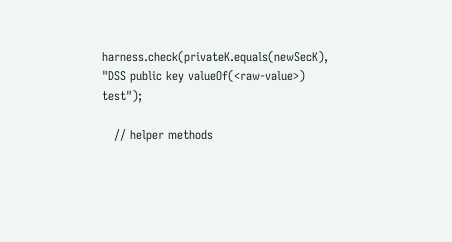harness.check(privateK.equals(newSecK), "DSS public key valueOf(<raw-value>) test");

   // helper methods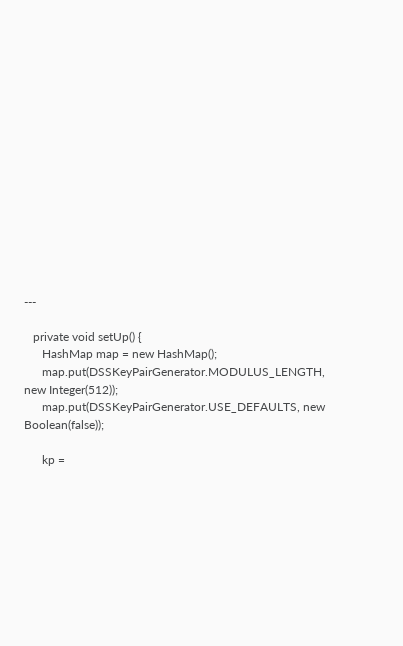---

   private void setUp() {
      HashMap map = new HashMap();
      map.put(DSSKeyPairGenerator.MODULUS_LENGTH, new Integer(512));
      map.put(DSSKeyPairGenerator.USE_DEFAULTS, new Boolean(false));

      kp =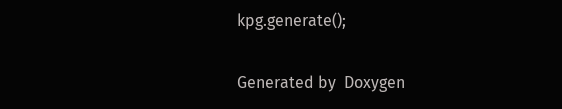kpg.generate();

Generated by  Doxygen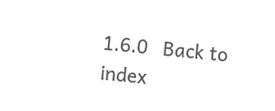1.6.0   Back to index